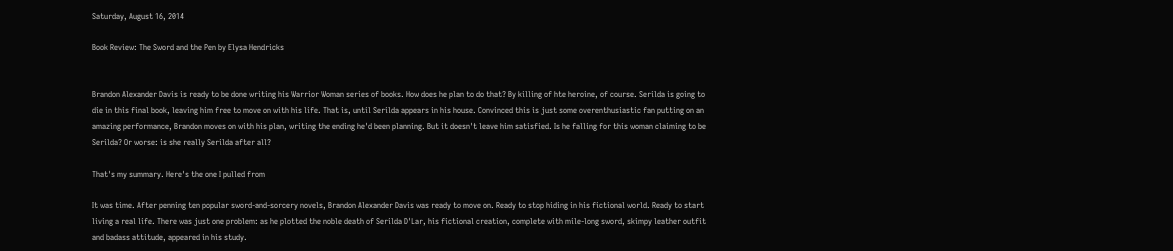Saturday, August 16, 2014

Book Review: The Sword and the Pen by Elysa Hendricks


Brandon Alexander Davis is ready to be done writing his Warrior Woman series of books. How does he plan to do that? By killing of hte heroine, of course. Serilda is going to die in this final book, leaving him free to move on with his life. That is, until Serilda appears in his house. Convinced this is just some overenthusiastic fan putting on an amazing performance, Brandon moves on with his plan, writing the ending he'd been planning. But it doesn't leave him satisfied. Is he falling for this woman claiming to be Serilda? Or worse: is she really Serilda after all?

That's my summary. Here's the one I pulled from

It was time. After penning ten popular sword-and-sorcery novels, Brandon Alexander Davis was ready to move on. Ready to stop hiding in his fictional world. Ready to start living a real life. There was just one problem: as he plotted the noble death of Serilda D'Lar, his fictional creation, complete with mile-long sword, skimpy leather outfit and badass attitude, appeared in his study.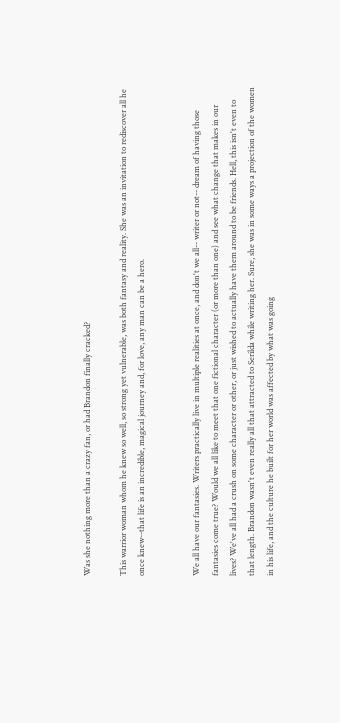Was she nothing more than a crazy fan, or had Brandon finally cracked?

This warrior woman whom he knew so well, so strong yet vulnerable, was both fantasy and reality. She was an invitation to rediscover all he once knew--that life is an incredible, magical journey and, for love, any man can be a hero.


We all have our fantasies. Writers practically live in multiple realities at once, and don't we all-- writer or not-- dream of having those fantasies come true? Would we all like to meet that one fictional character (or more than one) and see what change that makes in our lives? We've all had a crush on some character or other, or just wished to actually have them around to be friends. Hell, this isn't even to that length. Brandon wasn't even really all that attracted to Serilda while writing her. Sure, she was in some ways a projection of the women in his life, and the culture he built for her world was affected by what was going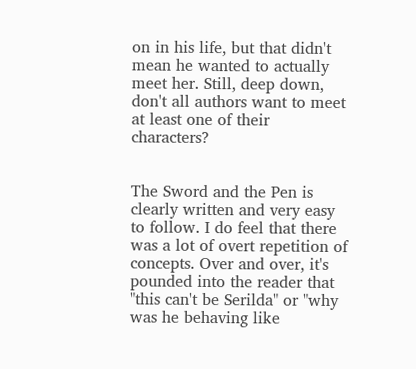on in his life, but that didn't mean he wanted to actually meet her. Still, deep down, don't all authors want to meet at least one of their characters?


The Sword and the Pen is clearly written and very easy to follow. I do feel that there was a lot of overt repetition of concepts. Over and over, it's pounded into the reader that "this can't be Serilda" or "why was he behaving like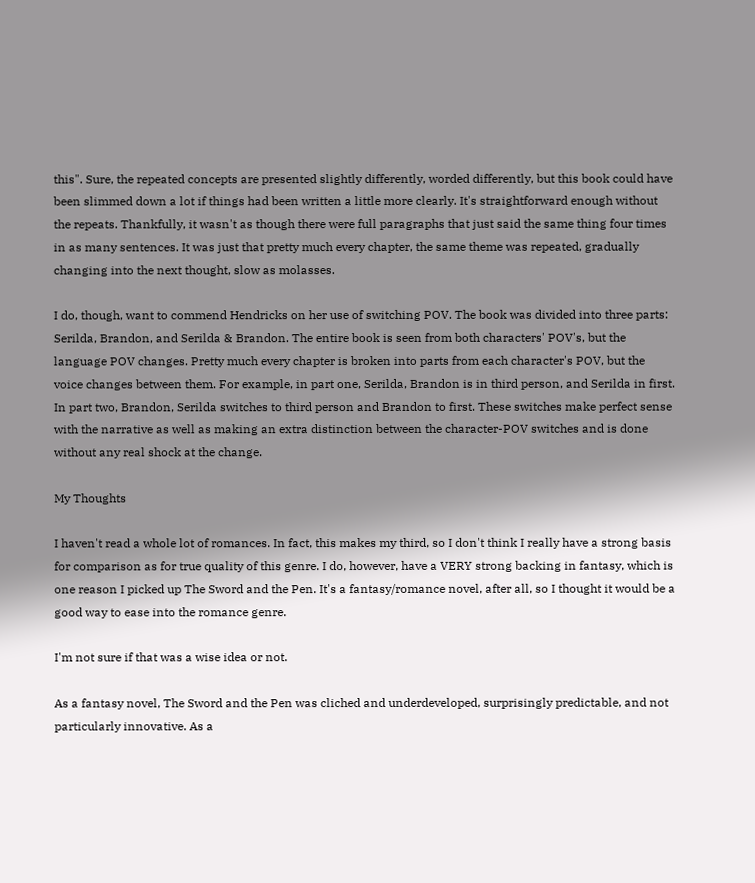this". Sure, the repeated concepts are presented slightly differently, worded differently, but this book could have been slimmed down a lot if things had been written a little more clearly. It's straightforward enough without the repeats. Thankfully, it wasn't as though there were full paragraphs that just said the same thing four times in as many sentences. It was just that pretty much every chapter, the same theme was repeated, gradually changing into the next thought, slow as molasses.

I do, though, want to commend Hendricks on her use of switching POV. The book was divided into three parts: Serilda, Brandon, and Serilda & Brandon. The entire book is seen from both characters' POV's, but the language POV changes. Pretty much every chapter is broken into parts from each character's POV, but the voice changes between them. For example, in part one, Serilda, Brandon is in third person, and Serilda in first. In part two, Brandon, Serilda switches to third person and Brandon to first. These switches make perfect sense with the narrative as well as making an extra distinction between the character-POV switches and is done without any real shock at the change.

My Thoughts

I haven't read a whole lot of romances. In fact, this makes my third, so I don't think I really have a strong basis for comparison as for true quality of this genre. I do, however, have a VERY strong backing in fantasy, which is one reason I picked up The Sword and the Pen. It's a fantasy/romance novel, after all, so I thought it would be a good way to ease into the romance genre.

I'm not sure if that was a wise idea or not.

As a fantasy novel, The Sword and the Pen was cliched and underdeveloped, surprisingly predictable, and not particularly innovative. As a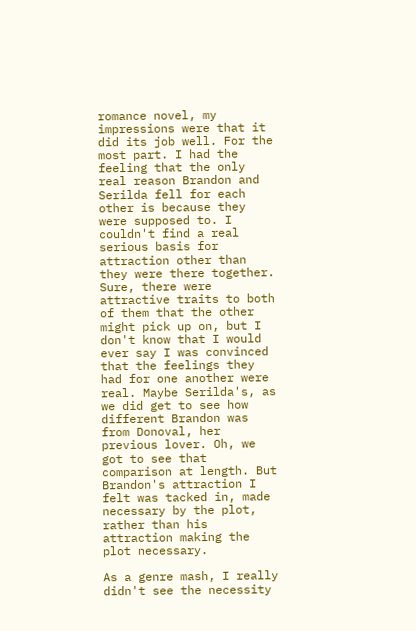romance novel, my impressions were that it did its job well. For the most part. I had the feeling that the only real reason Brandon and Serilda fell for each other is because they were supposed to. I couldn't find a real serious basis for attraction other than they were there together. Sure, there were attractive traits to both of them that the other might pick up on, but I don't know that I would ever say I was convinced that the feelings they had for one another were real. Maybe Serilda's, as we did get to see how different Brandon was from Donoval, her previous lover. Oh, we got to see that comparison at length. But Brandon's attraction I felt was tacked in, made necessary by the plot, rather than his attraction making the plot necessary.

As a genre mash, I really didn't see the necessity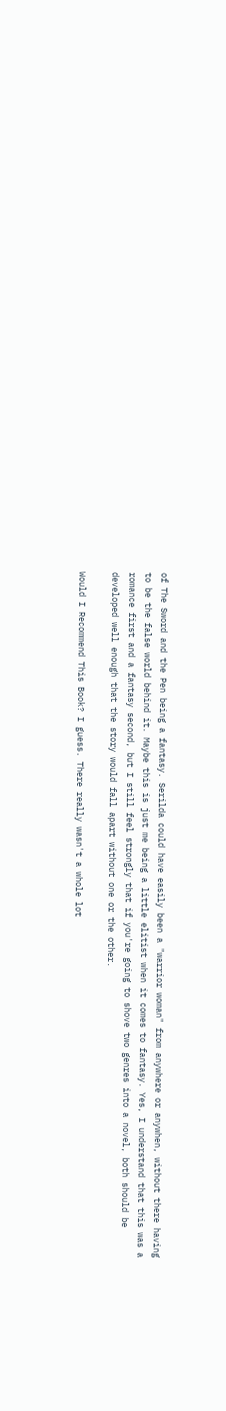of The Sword and the Pen being a fantasy. Serilda could have easily been a "warrior woman" from anywhere or anywhen, without there having to be the false world behind it. Maybe this is just me being a little elitist when it comes to fantasy. Yes, I understand that this was a romance first and a fantasy second, but I still feel strongly that if you're going to shove two genres into a novel, both should be developed well enough that the story would fall apart without one or the other.

Would I Recommend This Book? I guess. There really wasn't a whole lot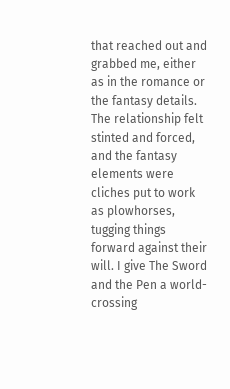that reached out and grabbed me, either as in the romance or the fantasy details. The relationship felt stinted and forced, and the fantasy elements were cliches put to work as plowhorses, tugging things forward against their will. I give The Sword and the Pen a world-crossing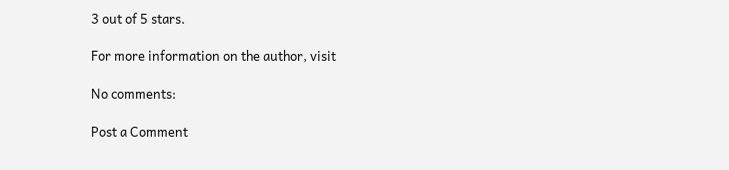3 out of 5 stars.

For more information on the author, visit

No comments:

Post a Comment